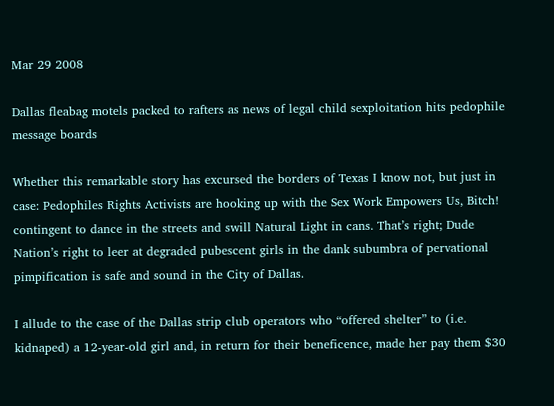Mar 29 2008

Dallas fleabag motels packed to rafters as news of legal child sexploitation hits pedophile message boards

Whether this remarkable story has excursed the borders of Texas I know not, but just in case: Pedophiles Rights Activists are hooking up with the Sex Work Empowers Us, Bitch! contingent to dance in the streets and swill Natural Light in cans. That’s right; Dude Nation’s right to leer at degraded pubescent girls in the dank subumbra of pervational pimpification is safe and sound in the City of Dallas.

I allude to the case of the Dallas strip club operators who “offered shelter” to (i.e. kidnaped) a 12-year-old girl and, in return for their beneficence, made her pay them $30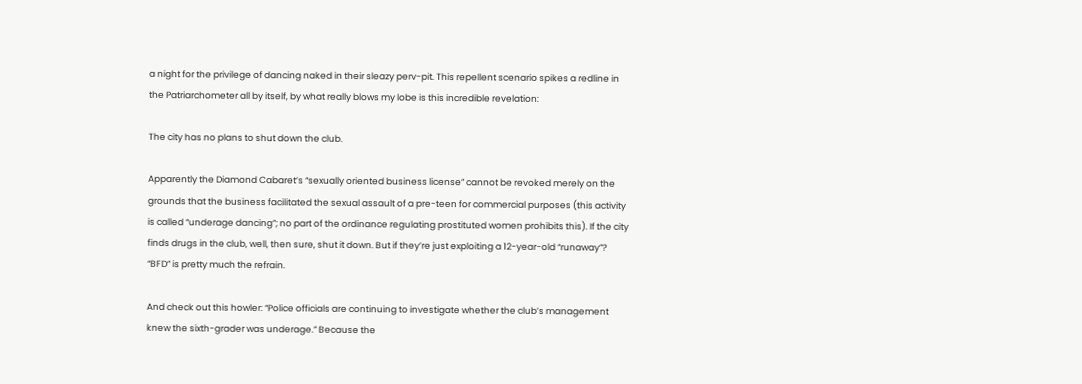a night for the privilege of dancing naked in their sleazy perv-pit. This repellent scenario spikes a redline in the Patriarchometer all by itself, by what really blows my lobe is this incredible revelation:

The city has no plans to shut down the club.

Apparently the Diamond Cabaret’s “sexually oriented business license” cannot be revoked merely on the grounds that the business facilitated the sexual assault of a pre-teen for commercial purposes (this activity is called “underage dancing”; no part of the ordinance regulating prostituted women prohibits this). If the city finds drugs in the club, well, then sure, shut it down. But if they’re just exploiting a 12-year-old “runaway”? “BFD” is pretty much the refrain.

And check out this howler: “Police officials are continuing to investigate whether the club’s management knew the sixth-grader was underage.” Because the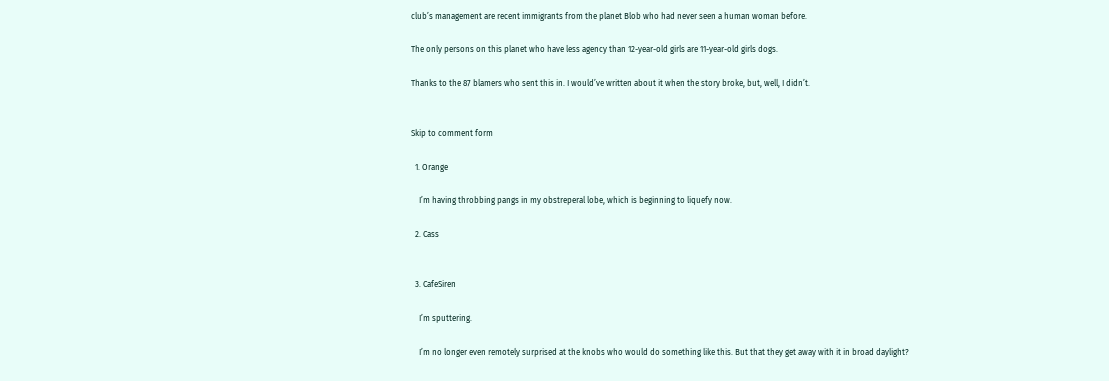club’s management are recent immigrants from the planet Blob who had never seen a human woman before.

The only persons on this planet who have less agency than 12-year-old girls are 11-year-old girls dogs.

Thanks to the 87 blamers who sent this in. I would’ve written about it when the story broke, but, well, I didn’t.


Skip to comment form

  1. Orange

    I’m having throbbing pangs in my obstreperal lobe, which is beginning to liquefy now.

  2. Cass


  3. CafeSiren

    I’m sputtering.

    I’m no longer even remotely surprised at the knobs who would do something like this. But that they get away with it in broad daylight?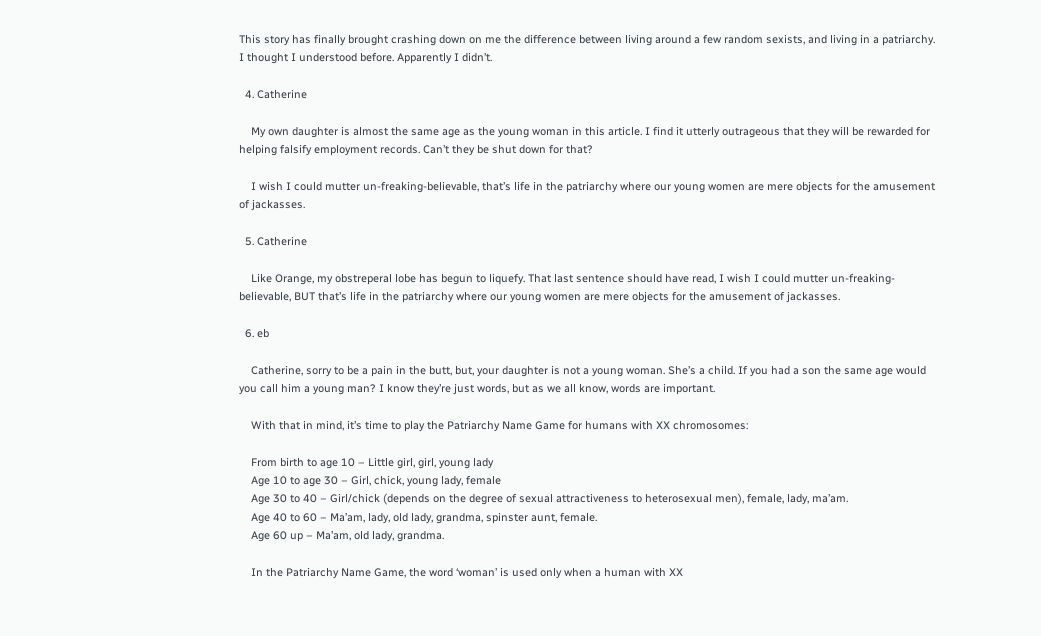This story has finally brought crashing down on me the difference between living around a few random sexists, and living in a patriarchy. I thought I understood before. Apparently I didn’t.

  4. Catherine

    My own daughter is almost the same age as the young woman in this article. I find it utterly outrageous that they will be rewarded for helping falsify employment records. Can’t they be shut down for that?

    I wish I could mutter un-freaking-believable, that’s life in the patriarchy where our young women are mere objects for the amusement of jackasses.

  5. Catherine

    Like Orange, my obstreperal lobe has begun to liquefy. That last sentence should have read, I wish I could mutter un-freaking-believable, BUT that’s life in the patriarchy where our young women are mere objects for the amusement of jackasses.

  6. eb

    Catherine, sorry to be a pain in the butt, but, your daughter is not a young woman. She’s a child. If you had a son the same age would you call him a young man? I know they’re just words, but as we all know, words are important.

    With that in mind, it’s time to play the Patriarchy Name Game for humans with XX chromosomes:

    From birth to age 10 – Little girl, girl, young lady
    Age 10 to age 30 – Girl, chick, young lady, female
    Age 30 to 40 – Girl/chick (depends on the degree of sexual attractiveness to heterosexual men), female, lady, ma’am.
    Age 40 to 60 – Ma’am, lady, old lady, grandma, spinster aunt, female.
    Age 60 up – Ma’am, old lady, grandma.

    In the Patriarchy Name Game, the word ‘woman’ is used only when a human with XX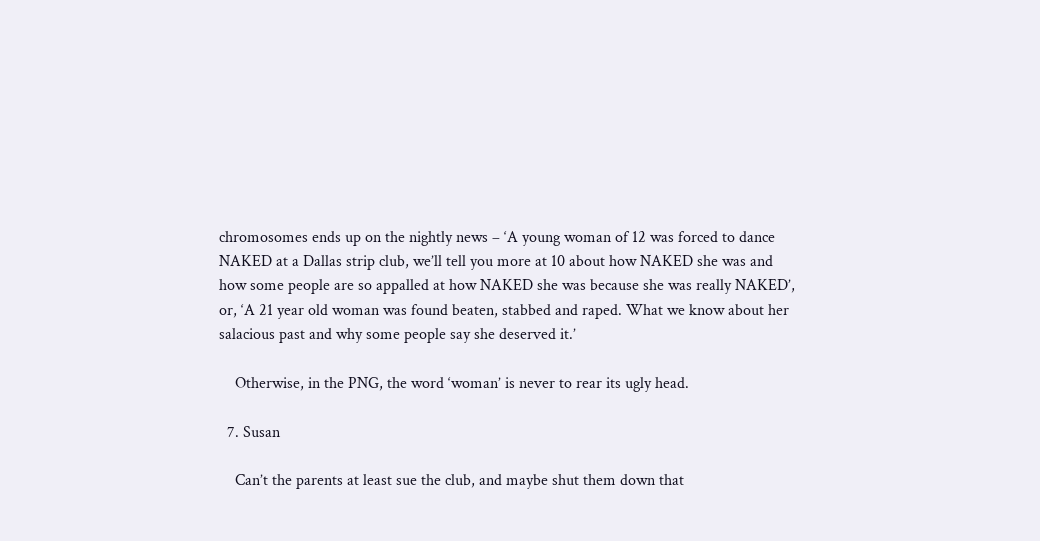chromosomes ends up on the nightly news – ‘A young woman of 12 was forced to dance NAKED at a Dallas strip club, we’ll tell you more at 10 about how NAKED she was and how some people are so appalled at how NAKED she was because she was really NAKED’, or, ‘A 21 year old woman was found beaten, stabbed and raped. What we know about her salacious past and why some people say she deserved it.’

    Otherwise, in the PNG, the word ‘woman’ is never to rear its ugly head.

  7. Susan

    Can’t the parents at least sue the club, and maybe shut them down that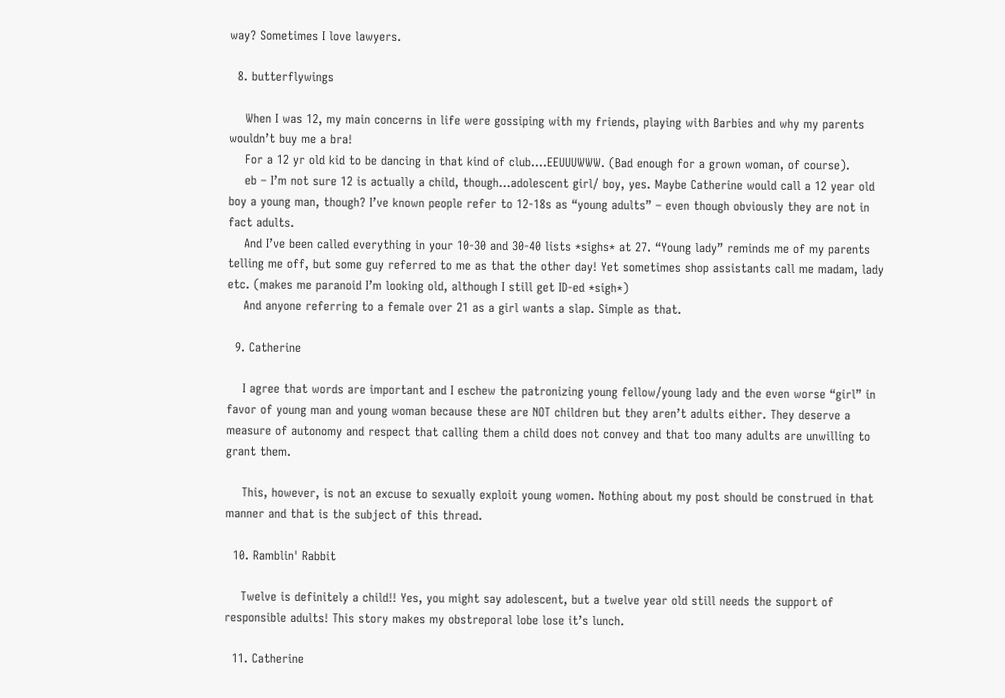way? Sometimes I love lawyers.

  8. butterflywings

    When I was 12, my main concerns in life were gossiping with my friends, playing with Barbies and why my parents wouldn’t buy me a bra!
    For a 12 yr old kid to be dancing in that kind of club….EEUUUWWW. (Bad enough for a grown woman, of course).
    eb – I’m not sure 12 is actually a child, though…adolescent girl/ boy, yes. Maybe Catherine would call a 12 year old boy a young man, though? I’ve known people refer to 12-18s as “young adults” – even though obviously they are not in fact adults.
    And I’ve been called everything in your 10-30 and 30-40 lists *sighs* at 27. “Young lady” reminds me of my parents telling me off, but some guy referred to me as that the other day! Yet sometimes shop assistants call me madam, lady etc. (makes me paranoid I’m looking old, although I still get ID-ed *sigh*)
    And anyone referring to a female over 21 as a girl wants a slap. Simple as that.

  9. Catherine

    I agree that words are important and I eschew the patronizing young fellow/young lady and the even worse “girl” in favor of young man and young woman because these are NOT children but they aren’t adults either. They deserve a measure of autonomy and respect that calling them a child does not convey and that too many adults are unwilling to grant them.

    This, however, is not an excuse to sexually exploit young women. Nothing about my post should be construed in that manner and that is the subject of this thread.

  10. Ramblin' Rabbit

    Twelve is definitely a child!! Yes, you might say adolescent, but a twelve year old still needs the support of responsible adults! This story makes my obstreporal lobe lose it’s lunch.

  11. Catherine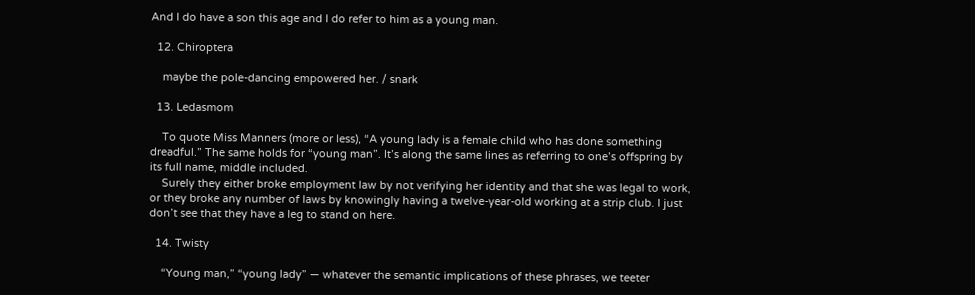And I do have a son this age and I do refer to him as a young man.

  12. Chiroptera

    maybe the pole-dancing empowered her. / snark

  13. Ledasmom

    To quote Miss Manners (more or less), “A young lady is a female child who has done something dreadful.” The same holds for “young man”. It’s along the same lines as referring to one’s offspring by its full name, middle included.
    Surely they either broke employment law by not verifying her identity and that she was legal to work, or they broke any number of laws by knowingly having a twelve-year-old working at a strip club. I just don’t see that they have a leg to stand on here.

  14. Twisty

    “Young man,” “young lady” — whatever the semantic implications of these phrases, we teeter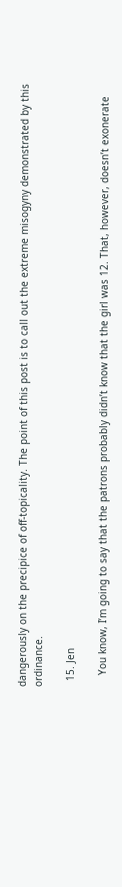dangerously on the precipice of off-topicality. The point of this post is to call out the extreme misogyny demonstrated by this ordinance.

  15. Jen

    You know, I’m going to say that the patrons probably didn’t know that the girl was 12. That, however, doesn’t exonerate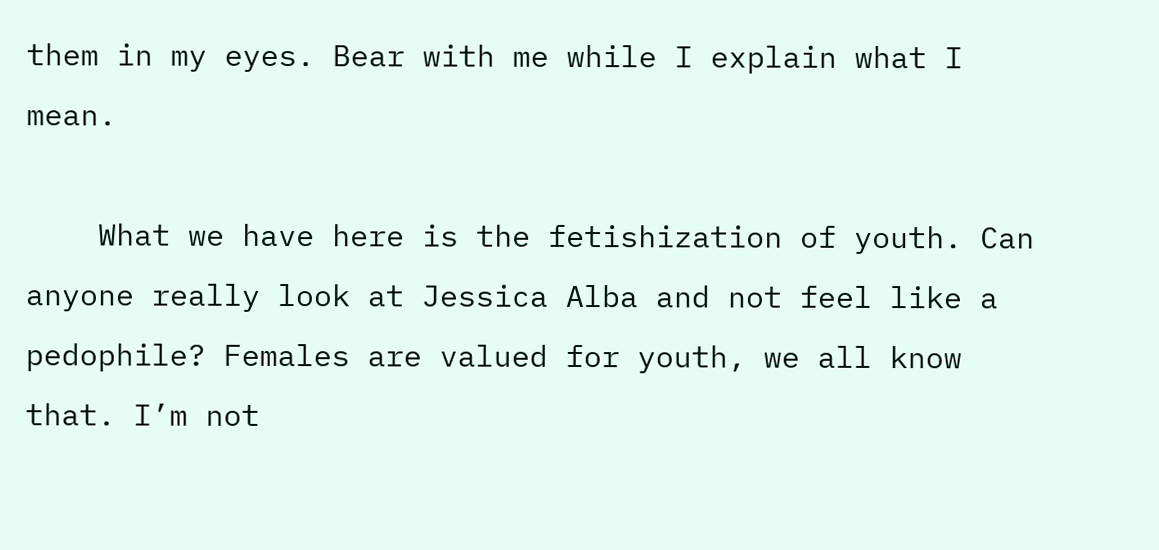them in my eyes. Bear with me while I explain what I mean.

    What we have here is the fetishization of youth. Can anyone really look at Jessica Alba and not feel like a pedophile? Females are valued for youth, we all know that. I’m not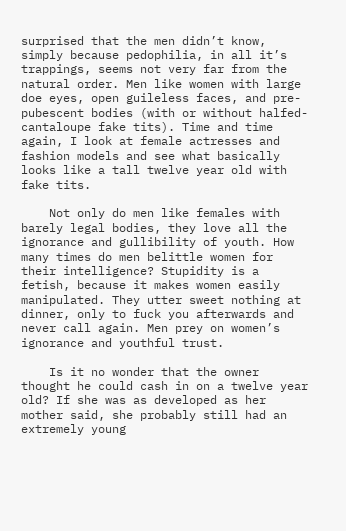surprised that the men didn’t know, simply because pedophilia, in all it’s trappings, seems not very far from the natural order. Men like women with large doe eyes, open guileless faces, and pre-pubescent bodies (with or without halfed-cantaloupe fake tits). Time and time again, I look at female actresses and fashion models and see what basically looks like a tall twelve year old with fake tits.

    Not only do men like females with barely legal bodies, they love all the ignorance and gullibility of youth. How many times do men belittle women for their intelligence? Stupidity is a fetish, because it makes women easily manipulated. They utter sweet nothing at dinner, only to fuck you afterwards and never call again. Men prey on women’s ignorance and youthful trust.

    Is it no wonder that the owner thought he could cash in on a twelve year old? If she was as developed as her mother said, she probably still had an extremely young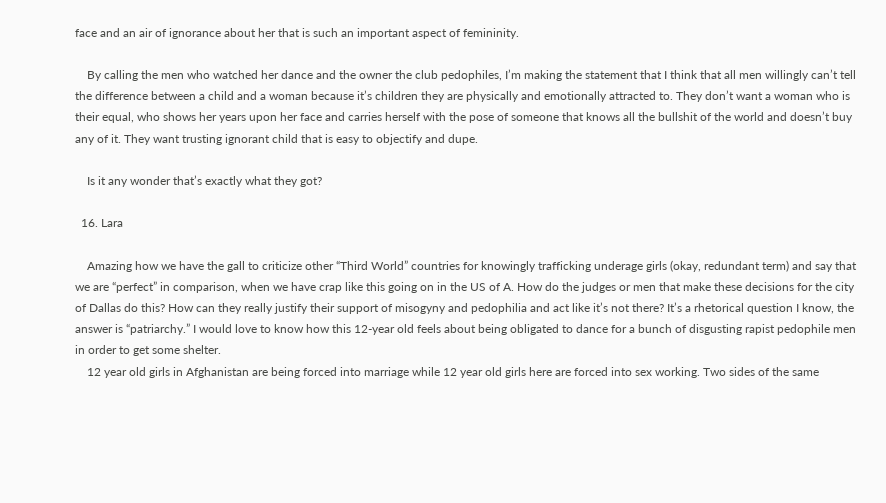face and an air of ignorance about her that is such an important aspect of femininity.

    By calling the men who watched her dance and the owner the club pedophiles, I’m making the statement that I think that all men willingly can’t tell the difference between a child and a woman because it’s children they are physically and emotionally attracted to. They don’t want a woman who is their equal, who shows her years upon her face and carries herself with the pose of someone that knows all the bullshit of the world and doesn’t buy any of it. They want trusting ignorant child that is easy to objectify and dupe.

    Is it any wonder that’s exactly what they got?

  16. Lara

    Amazing how we have the gall to criticize other “Third World” countries for knowingly trafficking underage girls (okay, redundant term) and say that we are “perfect” in comparison, when we have crap like this going on in the US of A. How do the judges or men that make these decisions for the city of Dallas do this? How can they really justify their support of misogyny and pedophilia and act like it’s not there? It’s a rhetorical question I know, the answer is “patriarchy.” I would love to know how this 12-year old feels about being obligated to dance for a bunch of disgusting rapist pedophile men in order to get some shelter.
    12 year old girls in Afghanistan are being forced into marriage while 12 year old girls here are forced into sex working. Two sides of the same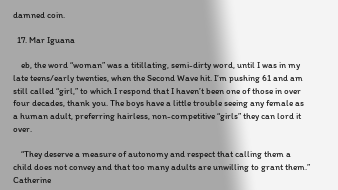damned coin.

  17. Mar Iguana

    eb, the word “woman” was a titillating, semi-dirty word, until I was in my late teens/early twenties, when the Second Wave hit. I’m pushing 61 and am still called “girl,” to which I respond that I haven’t been one of those in over four decades, thank you. The boys have a little trouble seeing any female as a human adult, preferring hairless, non-competitive “girls” they can lord it over.

    “They deserve a measure of autonomy and respect that calling them a child does not convey and that too many adults are unwilling to grant them.” Catherine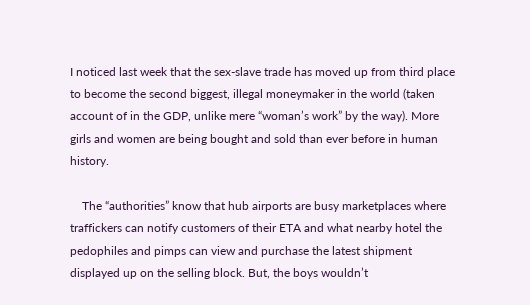I noticed last week that the sex-slave trade has moved up from third place to become the second biggest, illegal moneymaker in the world (taken account of in the GDP, unlike mere “woman’s work” by the way). More girls and women are being bought and sold than ever before in human history.

    The “authorities” know that hub airports are busy marketplaces where traffickers can notify customers of their ETA and what nearby hotel the pedophiles and pimps can view and purchase the latest shipment displayed up on the selling block. But, the boys wouldn’t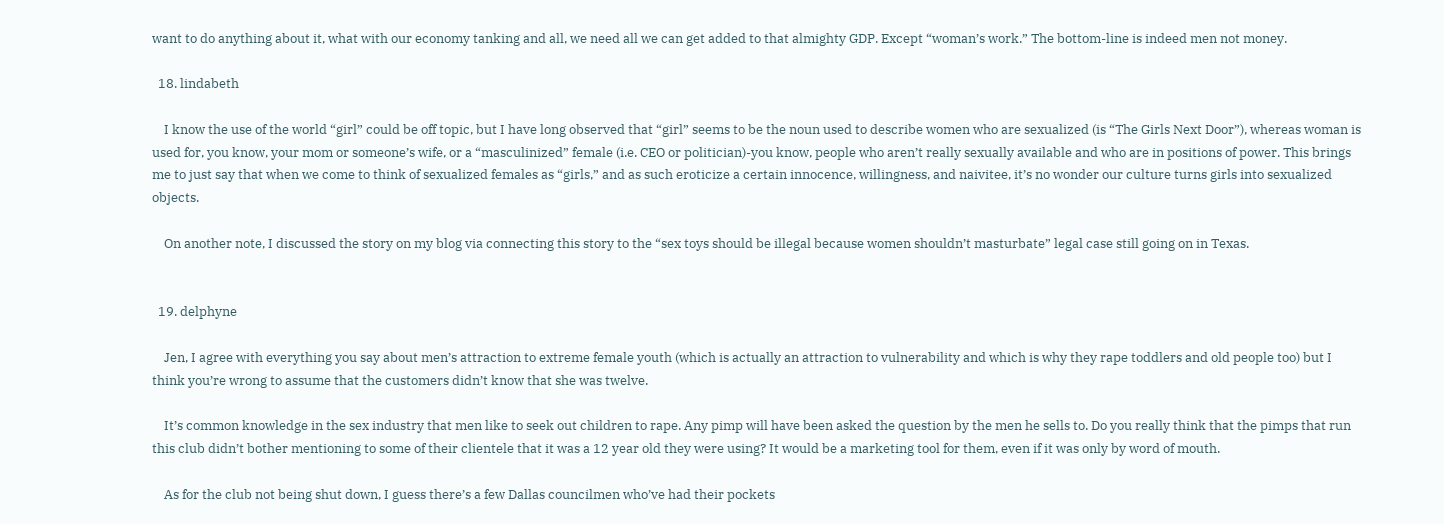want to do anything about it, what with our economy tanking and all, we need all we can get added to that almighty GDP. Except “woman’s work.” The bottom-line is indeed men not money.

  18. lindabeth

    I know the use of the world “girl” could be off topic, but I have long observed that “girl” seems to be the noun used to describe women who are sexualized (is “The Girls Next Door”), whereas woman is used for, you know, your mom or someone’s wife, or a “masculinized” female (i.e. CEO or politician)-you know, people who aren’t really sexually available and who are in positions of power. This brings me to just say that when we come to think of sexualized females as “girls,” and as such eroticize a certain innocence, willingness, and naivitee, it’s no wonder our culture turns girls into sexualized objects.

    On another note, I discussed the story on my blog via connecting this story to the “sex toys should be illegal because women shouldn’t masturbate” legal case still going on in Texas.


  19. delphyne

    Jen, I agree with everything you say about men’s attraction to extreme female youth (which is actually an attraction to vulnerability and which is why they rape toddlers and old people too) but I think you’re wrong to assume that the customers didn’t know that she was twelve.

    It’s common knowledge in the sex industry that men like to seek out children to rape. Any pimp will have been asked the question by the men he sells to. Do you really think that the pimps that run this club didn’t bother mentioning to some of their clientele that it was a 12 year old they were using? It would be a marketing tool for them, even if it was only by word of mouth.

    As for the club not being shut down, I guess there’s a few Dallas councilmen who’ve had their pockets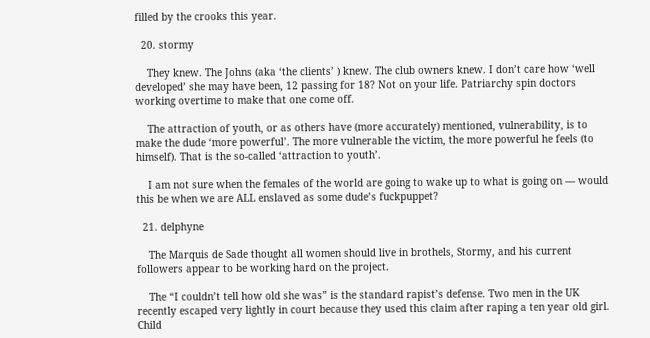filled by the crooks this year.

  20. stormy

    They knew. The Johns (aka ‘the clients’ ) knew. The club owners knew. I don’t care how ‘well developed’ she may have been, 12 passing for 18? Not on your life. Patriarchy spin doctors working overtime to make that one come off.

    The attraction of youth, or as others have (more accurately) mentioned, vulnerability, is to make the dude ‘more powerful’. The more vulnerable the victim, the more powerful he feels (to himself). That is the so-called ‘attraction to youth’.

    I am not sure when the females of the world are going to wake up to what is going on — would this be when we are ALL enslaved as some dude’s fuckpuppet?

  21. delphyne

    The Marquis de Sade thought all women should live in brothels, Stormy, and his current followers appear to be working hard on the project.

    The “I couldn’t tell how old she was” is the standard rapist’s defense. Two men in the UK recently escaped very lightly in court because they used this claim after raping a ten year old girl. Child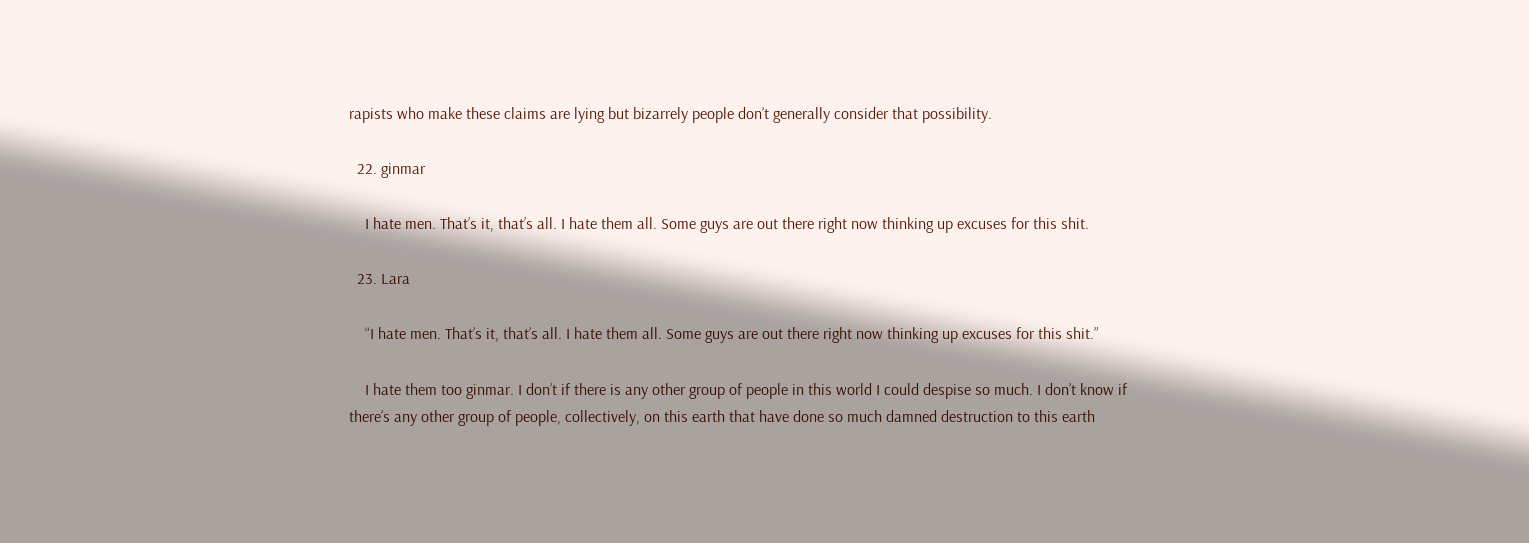rapists who make these claims are lying but bizarrely people don’t generally consider that possibility.

  22. ginmar

    I hate men. That’s it, that’s all. I hate them all. Some guys are out there right now thinking up excuses for this shit.

  23. Lara

    “I hate men. That’s it, that’s all. I hate them all. Some guys are out there right now thinking up excuses for this shit.”

    I hate them too ginmar. I don’t if there is any other group of people in this world I could despise so much. I don’t know if there’s any other group of people, collectively, on this earth that have done so much damned destruction to this earth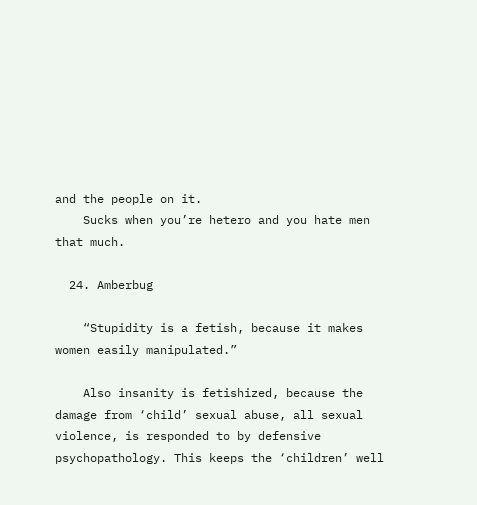and the people on it.
    Sucks when you’re hetero and you hate men that much.

  24. Amberbug

    “Stupidity is a fetish, because it makes women easily manipulated.”

    Also insanity is fetishized, because the damage from ‘child’ sexual abuse, all sexual violence, is responded to by defensive psychopathology. This keeps the ‘children’ well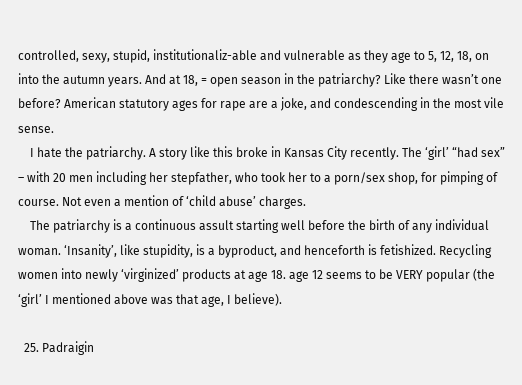controlled, sexy, stupid, institutionaliz-able and vulnerable as they age to 5, 12, 18, on into the autumn years. And at 18, = open season in the patriarchy? Like there wasn’t one before? American statutory ages for rape are a joke, and condescending in the most vile sense.
    I hate the patriarchy. A story like this broke in Kansas City recently. The ‘girl’ “had sex” – with 20 men including her stepfather, who took her to a porn/sex shop, for pimping of course. Not even a mention of ‘child abuse’ charges.
    The patriarchy is a continuous assult starting well before the birth of any individual woman. ‘Insanity’, like stupidity, is a byproduct, and henceforth is fetishized. Recycling women into newly ‘virginized’ products at age 18. age 12 seems to be VERY popular (the ‘girl’ I mentioned above was that age, I believe).

  25. Padraigin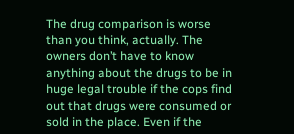The drug comparison is worse than you think, actually. The owners don’t have to know anything about the drugs to be in huge legal trouble if the cops find out that drugs were consumed or sold in the place. Even if the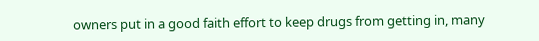owners put in a good faith effort to keep drugs from getting in, many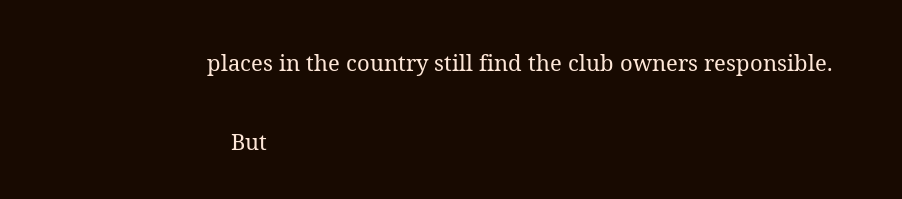places in the country still find the club owners responsible.

    But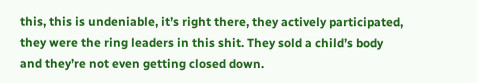this, this is undeniable, it’s right there, they actively participated, they were the ring leaders in this shit. They sold a child’s body and they’re not even getting closed down.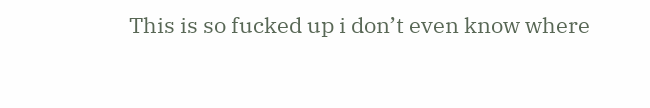This is so fucked up i don’t even know where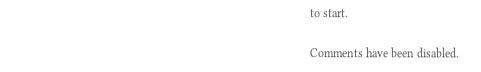to start.

Comments have been disabled.